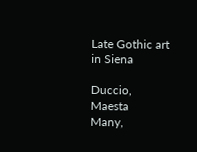Late Gothic art in Siena

Duccio, Maesta
Many,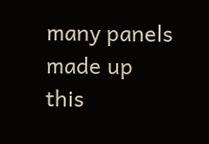many panels made up this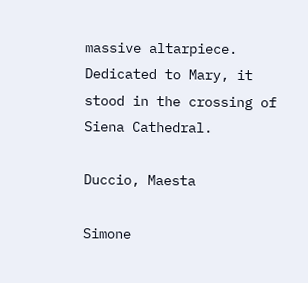massive altarpiece. Dedicated to Mary, it stood in the crossing of Siena Cathedral.

Duccio, Maesta

Simone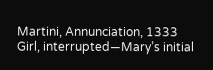Martini, Annunciation, 1333
Girl, interrupted—Mary’s initial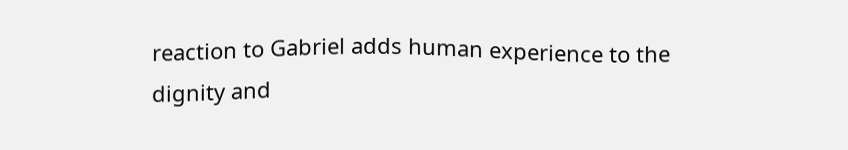reaction to Gabriel adds human experience to the dignity and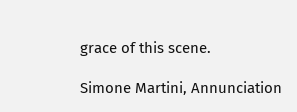grace of this scene.

Simone Martini, Annunciation